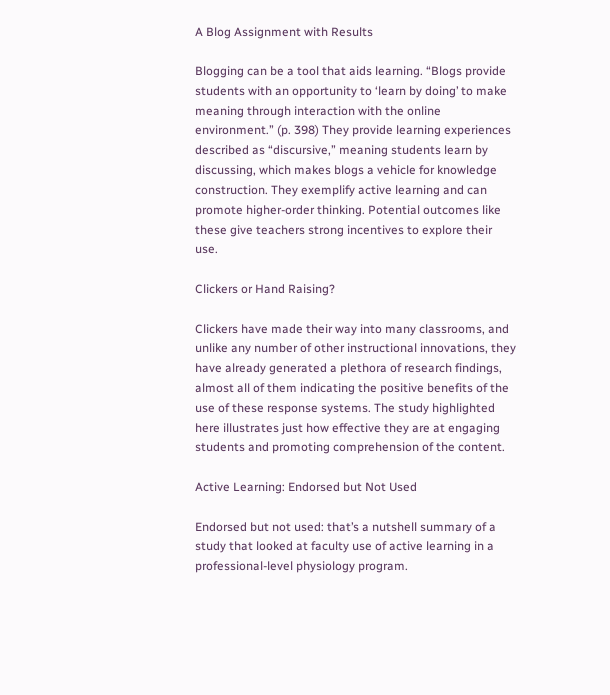A Blog Assignment with Results

Blogging can be a tool that aids learning. “Blogs provide students with an opportunity to ‘learn by doing’ to make meaning through interaction with the online environment.” (p. 398) They provide learning experiences described as “discursive,” meaning students learn by discussing, which makes blogs a vehicle for knowledge construction. They exemplify active learning and can promote higher-order thinking. Potential outcomes like these give teachers strong incentives to explore their use.

Clickers or Hand Raising?

Clickers have made their way into many classrooms, and unlike any number of other instructional innovations, they have already generated a plethora of research findings, almost all of them indicating the positive benefits of the use of these response systems. The study highlighted here illustrates just how effective they are at engaging students and promoting comprehension of the content.

Active Learning: Endorsed but Not Used

Endorsed but not used: that’s a nutshell summary of a study that looked at faculty use of active learning in a professional-level physiology program.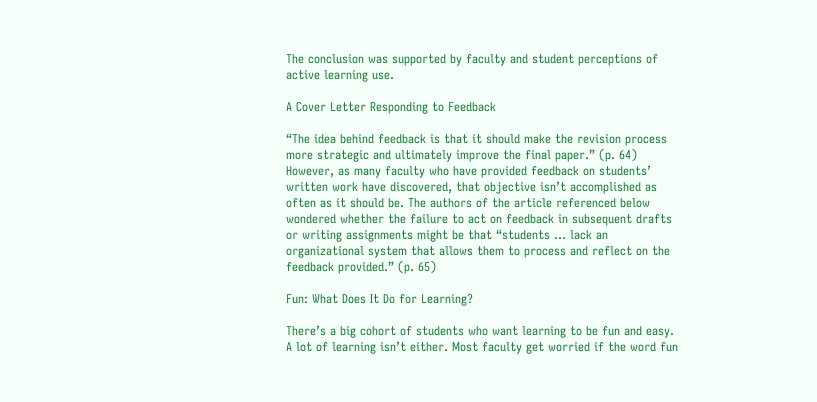The conclusion was supported by faculty and student perceptions of active learning use.

A Cover Letter Responding to Feedback

“The idea behind feedback is that it should make the revision process more strategic and ultimately improve the final paper.” (p. 64) However, as many faculty who have provided feedback on students’ written work have discovered, that objective isn’t accomplished as often as it should be. The authors of the article referenced below wondered whether the failure to act on feedback in subsequent drafts or writing assignments might be that “students ... lack an organizational system that allows them to process and reflect on the feedback provided.” (p. 65)

Fun: What Does It Do for Learning?

There’s a big cohort of students who want learning to be fun and easy. A lot of learning isn’t either. Most faculty get worried if the word fun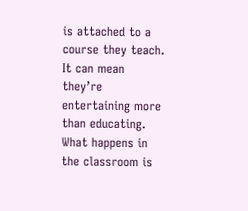is attached to a course they teach. It can mean they’re entertaining more than educating. What happens in the classroom is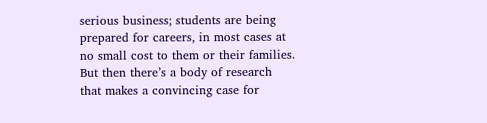serious business; students are being prepared for careers, in most cases at no small cost to them or their families. But then there’s a body of research that makes a convincing case for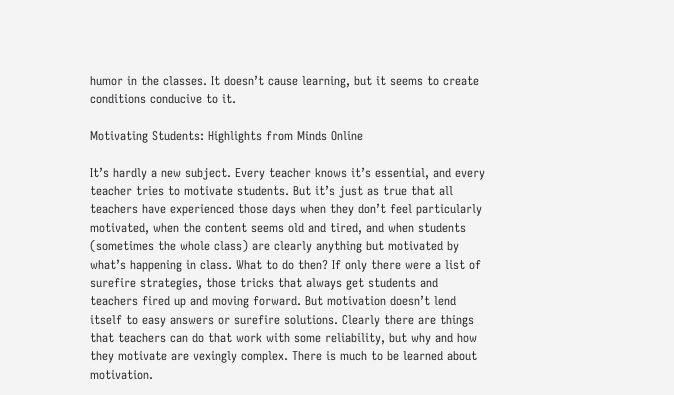humor in the classes. It doesn’t cause learning, but it seems to create conditions conducive to it.

Motivating Students: Highlights from Minds Online

It’s hardly a new subject. Every teacher knows it’s essential, and every teacher tries to motivate students. But it’s just as true that all teachers have experienced those days when they don’t feel particularly motivated, when the content seems old and tired, and when students (sometimes the whole class) are clearly anything but motivated by what’s happening in class. What to do then? If only there were a list of surefire strategies, those tricks that always get students and teachers fired up and moving forward. But motivation doesn’t lend itself to easy answers or surefire solutions. Clearly there are things that teachers can do that work with some reliability, but why and how they motivate are vexingly complex. There is much to be learned about motivation.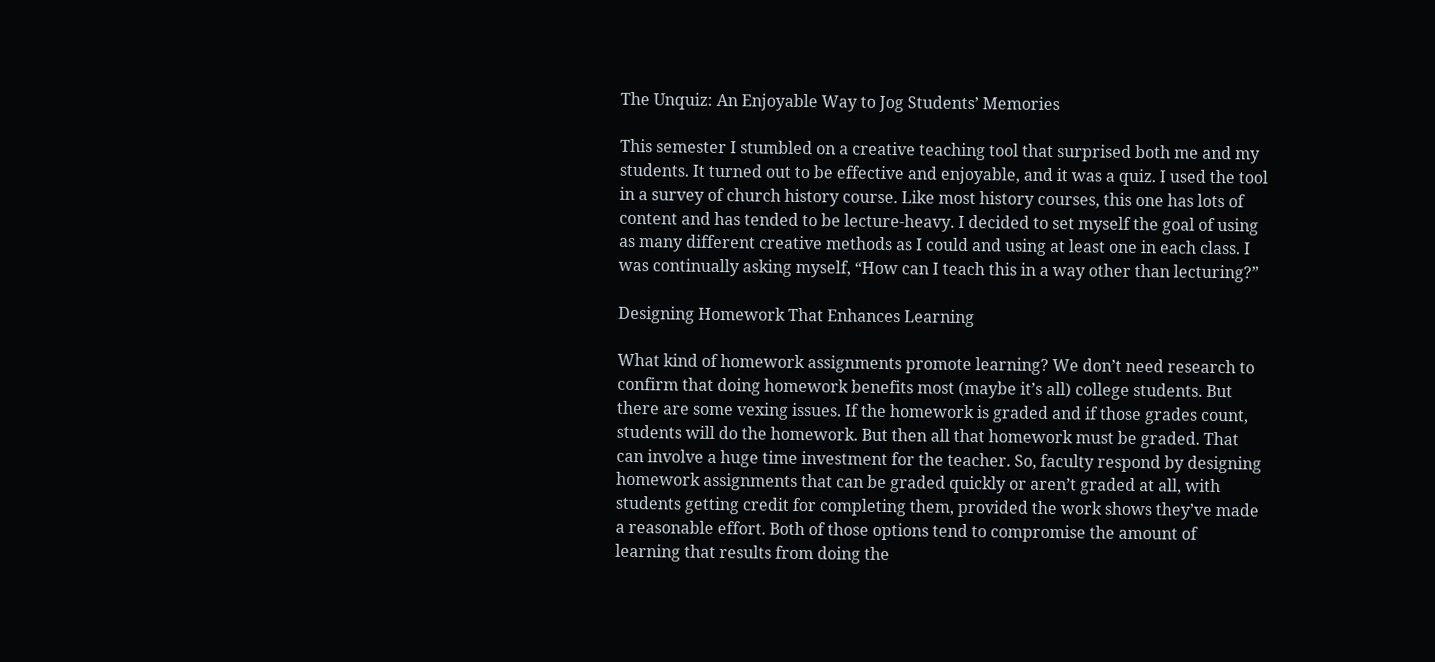The Unquiz: An Enjoyable Way to Jog Students’ Memories

This semester I stumbled on a creative teaching tool that surprised both me and my students. It turned out to be effective and enjoyable, and it was a quiz. I used the tool in a survey of church history course. Like most history courses, this one has lots of content and has tended to be lecture-heavy. I decided to set myself the goal of using as many different creative methods as I could and using at least one in each class. I was continually asking myself, “How can I teach this in a way other than lecturing?”

Designing Homework That Enhances Learning

What kind of homework assignments promote learning? We don’t need research to confirm that doing homework benefits most (maybe it’s all) college students. But there are some vexing issues. If the homework is graded and if those grades count, students will do the homework. But then all that homework must be graded. That can involve a huge time investment for the teacher. So, faculty respond by designing homework assignments that can be graded quickly or aren’t graded at all, with students getting credit for completing them, provided the work shows they’ve made a reasonable effort. Both of those options tend to compromise the amount of learning that results from doing the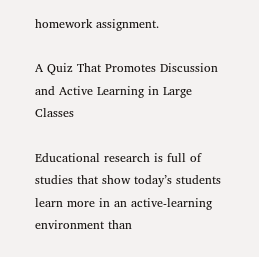homework assignment.

A Quiz That Promotes Discussion and Active Learning in Large Classes

Educational research is full of studies that show today’s students learn more in an active-learning environment than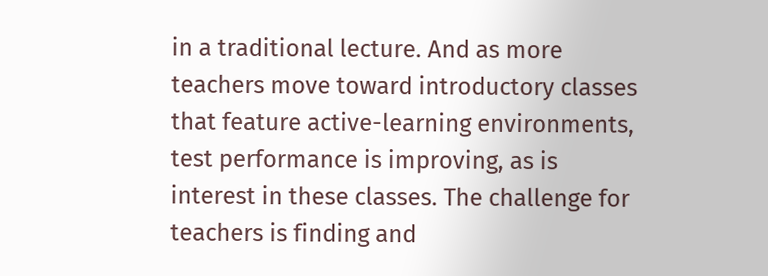in a traditional lecture. And as more teachers move toward introductory classes that feature active-learning environments, test performance is improving, as is interest in these classes. The challenge for teachers is finding and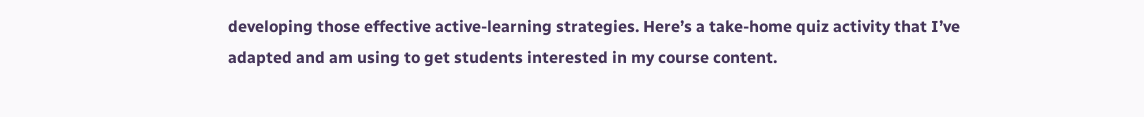developing those effective active-learning strategies. Here’s a take-home quiz activity that I’ve adapted and am using to get students interested in my course content.